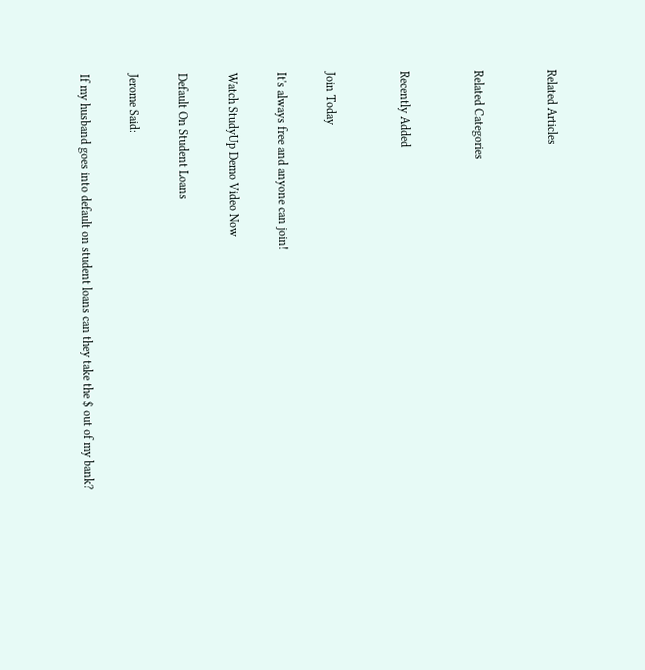Related Articles


Related Categories


Recently Added


Join Today

It's always free and anyone can join!

Watch StudyUp Demo Video Now

Default On Student Loans

Jerome Said:

If my husband goes into default on student loans can they take the $ out of my bank?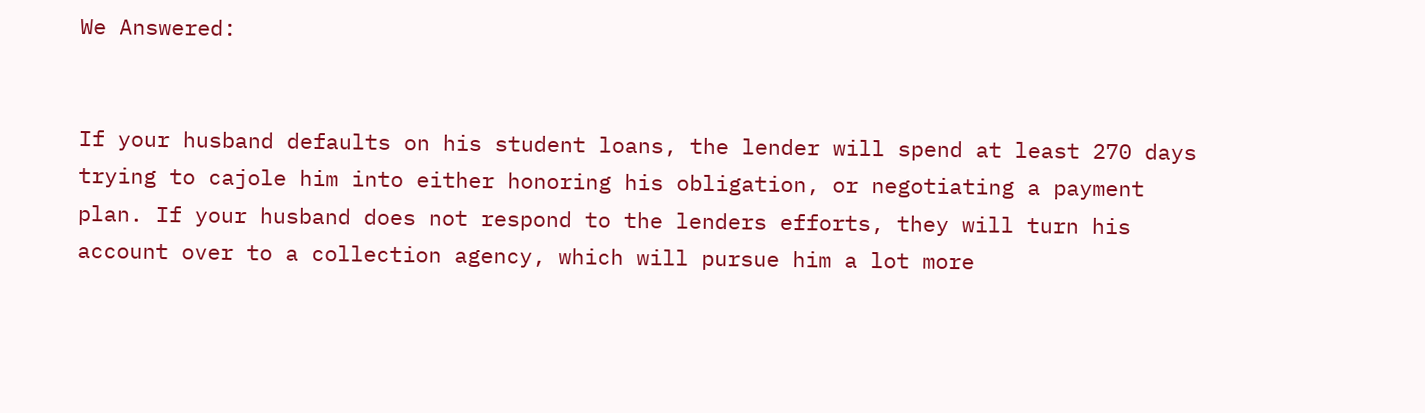We Answered:


If your husband defaults on his student loans, the lender will spend at least 270 days trying to cajole him into either honoring his obligation, or negotiating a payment plan. If your husband does not respond to the lenders efforts, they will turn his account over to a collection agency, which will pursue him a lot more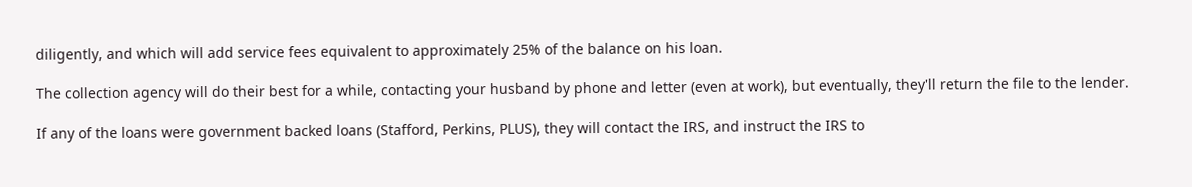diligently, and which will add service fees equivalent to approximately 25% of the balance on his loan.

The collection agency will do their best for a while, contacting your husband by phone and letter (even at work), but eventually, they'll return the file to the lender.

If any of the loans were government backed loans (Stafford, Perkins, PLUS), they will contact the IRS, and instruct the IRS to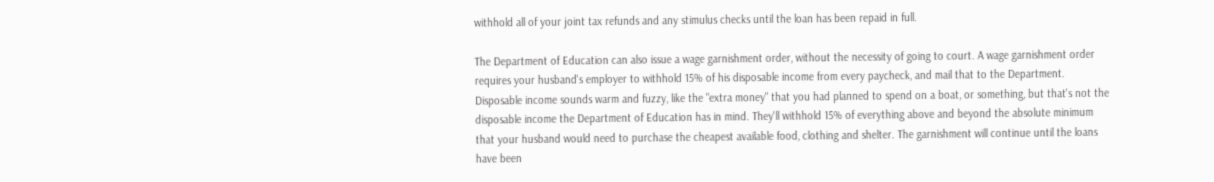withhold all of your joint tax refunds and any stimulus checks until the loan has been repaid in full.

The Department of Education can also issue a wage garnishment order, without the necessity of going to court. A wage garnishment order requires your husband's employer to withhold 15% of his disposable income from every paycheck, and mail that to the Department. Disposable income sounds warm and fuzzy, like the "extra money" that you had planned to spend on a boat, or something, but that's not the disposable income the Department of Education has in mind. They'll withhold 15% of everything above and beyond the absolute minimum that your husband would need to purchase the cheapest available food, clothing and shelter. The garnishment will continue until the loans have been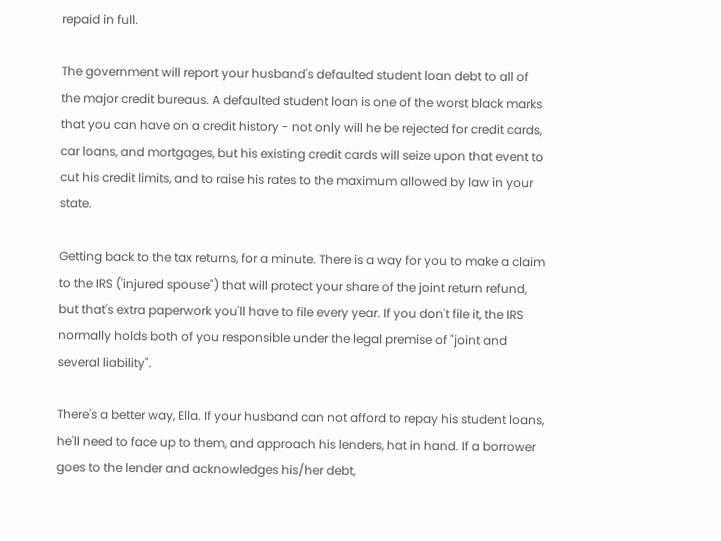repaid in full.

The government will report your husband's defaulted student loan debt to all of the major credit bureaus. A defaulted student loan is one of the worst black marks that you can have on a credit history - not only will he be rejected for credit cards, car loans, and mortgages, but his existing credit cards will seize upon that event to cut his credit limits, and to raise his rates to the maximum allowed by law in your state.

Getting back to the tax returns, for a minute. There is a way for you to make a claim to the IRS ('injured spouse") that will protect your share of the joint return refund, but that's extra paperwork you'll have to file every year. If you don't file it, the IRS normally holds both of you responsible under the legal premise of "joint and several liability".

There's a better way, Ella. If your husband can not afford to repay his student loans, he'll need to face up to them, and approach his lenders, hat in hand. If a borrower goes to the lender and acknowledges his/her debt,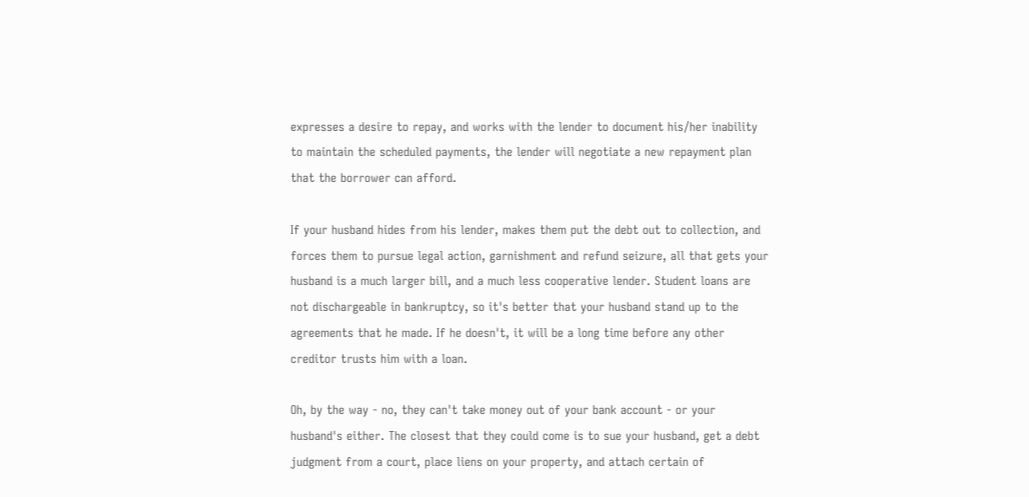expresses a desire to repay, and works with the lender to document his/her inability to maintain the scheduled payments, the lender will negotiate a new repayment plan that the borrower can afford.

If your husband hides from his lender, makes them put the debt out to collection, and forces them to pursue legal action, garnishment and refund seizure, all that gets your husband is a much larger bill, and a much less cooperative lender. Student loans are not dischargeable in bankruptcy, so it's better that your husband stand up to the agreements that he made. If he doesn't, it will be a long time before any other creditor trusts him with a loan.

Oh, by the way - no, they can't take money out of your bank account - or your husband's either. The closest that they could come is to sue your husband, get a debt judgment from a court, place liens on your property, and attach certain of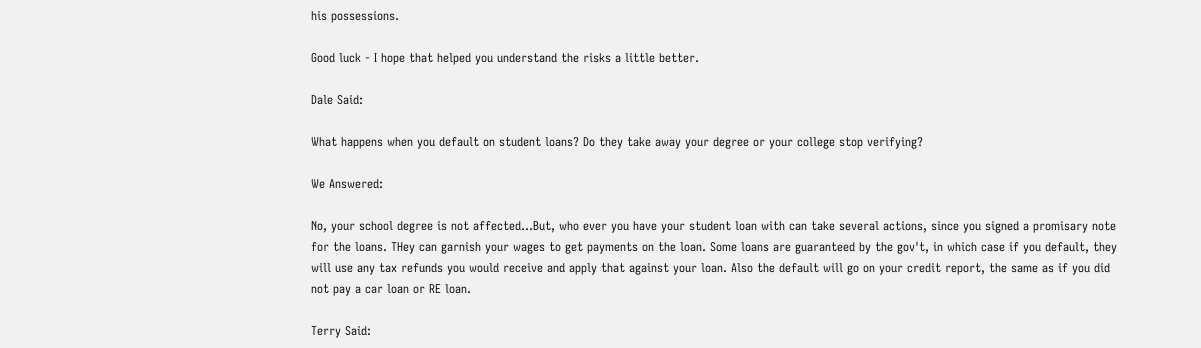his possessions.

Good luck - I hope that helped you understand the risks a little better.

Dale Said:

What happens when you default on student loans? Do they take away your degree or your college stop verifying?

We Answered:

No, your school degree is not affected...But, who ever you have your student loan with can take several actions, since you signed a promisary note for the loans. THey can garnish your wages to get payments on the loan. Some loans are guaranteed by the gov't, in which case if you default, they will use any tax refunds you would receive and apply that against your loan. Also the default will go on your credit report, the same as if you did not pay a car loan or RE loan.

Terry Said: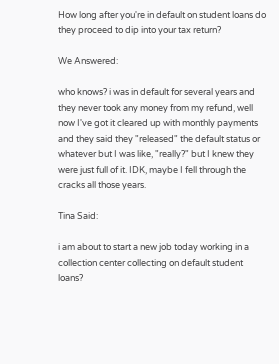How long after you're in default on student loans do they proceed to dip into your tax return?

We Answered:

who knows? i was in default for several years and they never took any money from my refund, well now I've got it cleared up with monthly payments and they said they "released" the default status or whatever but I was like, "really?" but I knew they were just full of it. IDK, maybe I fell through the cracks all those years.

Tina Said:

i am about to start a new job today working in a collection center collecting on default student loans?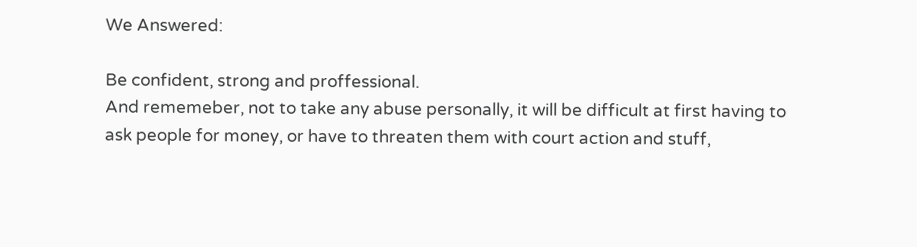We Answered:

Be confident, strong and proffessional.
And rememeber, not to take any abuse personally, it will be difficult at first having to ask people for money, or have to threaten them with court action and stuff,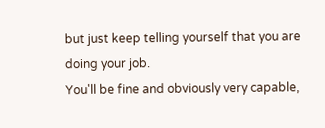but just keep telling yourself that you are doing your job.
You'll be fine and obviously very capable,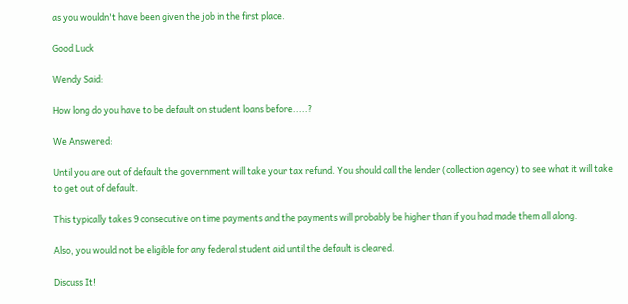as you wouldn't have been given the job in the first place.

Good Luck

Wendy Said:

How long do you have to be default on student loans before.....?

We Answered:

Until you are out of default the government will take your tax refund. You should call the lender (collection agency) to see what it will take to get out of default.

This typically takes 9 consecutive on time payments and the payments will probably be higher than if you had made them all along.

Also, you would not be eligible for any federal student aid until the default is cleared.

Discuss It!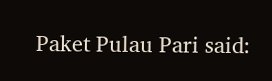Paket Pulau Pari said: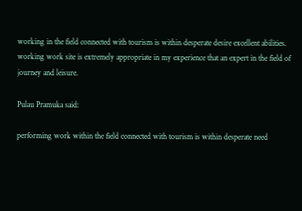working in the field connected with tourism is within desperate desire excellent abilities. working work site is extremely appropriate in my experience that an expert in the field of journey and leisure.

Pulau Pramuka said:

performing work within the field connected with tourism is within desperate need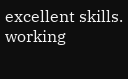excellent skills. working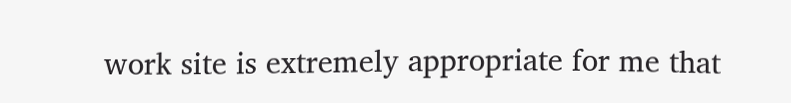work site is extremely appropriate for me that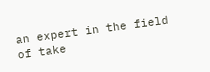an expert in the field of take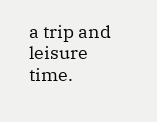a trip and leisure time.